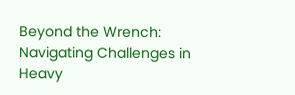Beyond the Wrench: Navigating Challenges in Heavy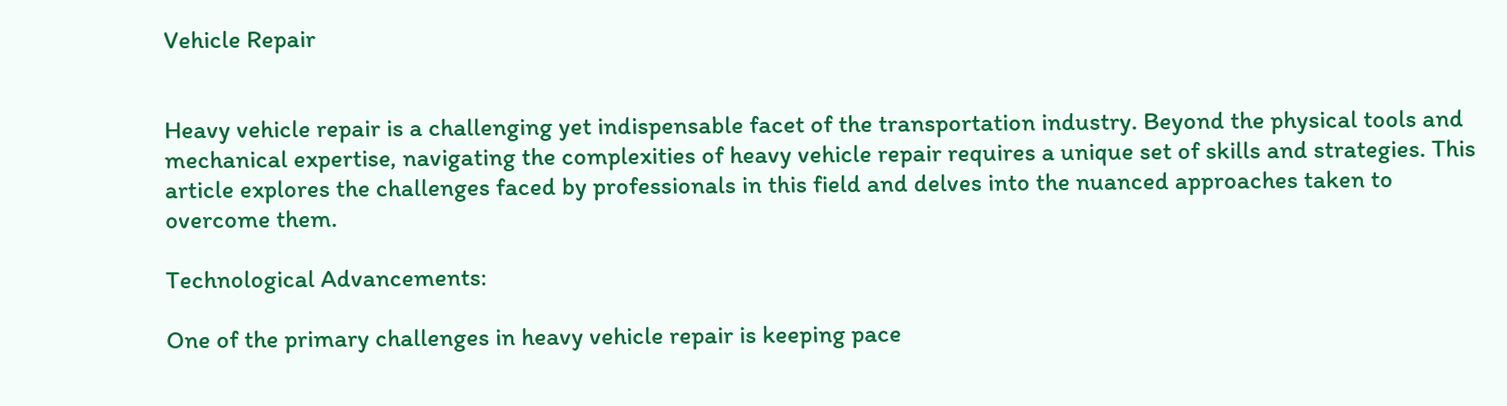Vehicle Repair


Heavy vehicle repair is a challenging yet indispensable facet of the transportation industry. Beyond the physical tools and mechanical expertise, navigating the complexities of heavy vehicle repair requires a unique set of skills and strategies. This article explores the challenges faced by professionals in this field and delves into the nuanced approaches taken to overcome them.

Technological Advancements:

One of the primary challenges in heavy vehicle repair is keeping pace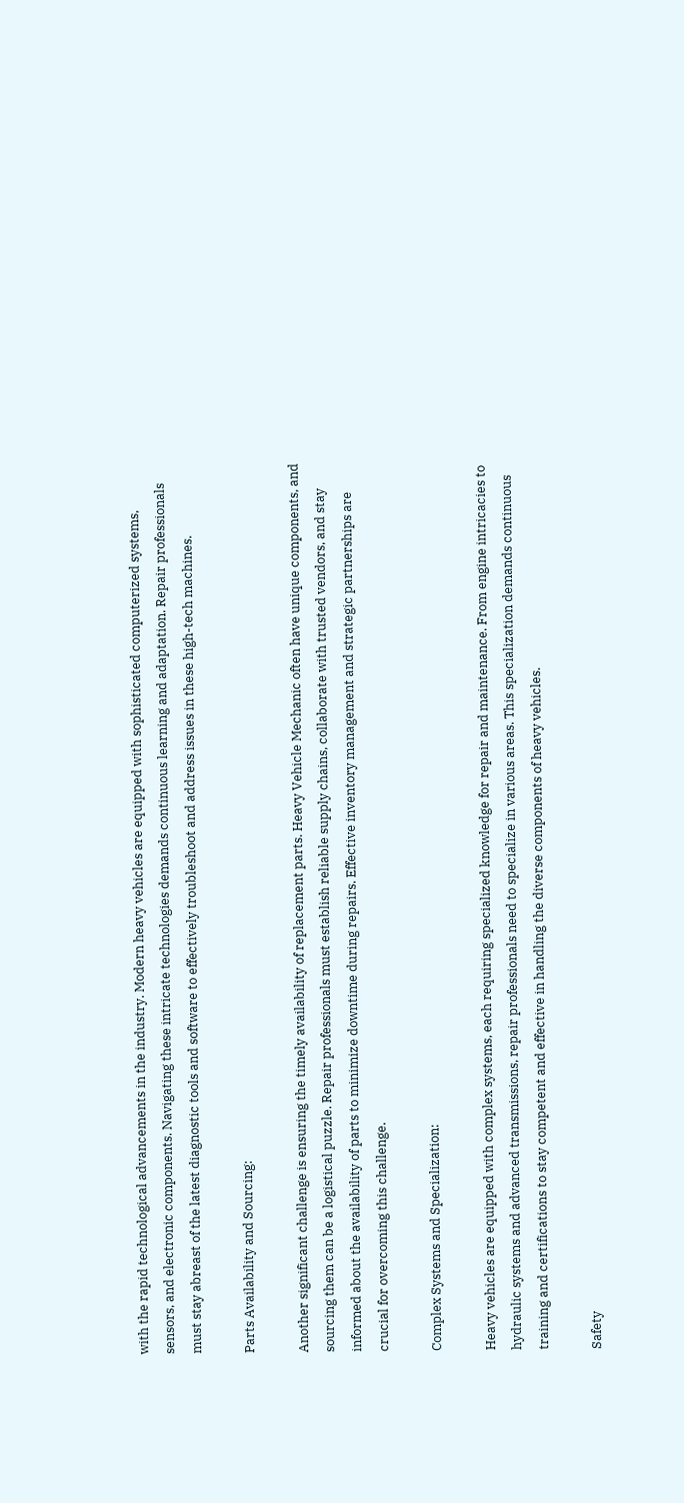with the rapid technological advancements in the industry. Modern heavy vehicles are equipped with sophisticated computerized systems, sensors, and electronic components. Navigating these intricate technologies demands continuous learning and adaptation. Repair professionals must stay abreast of the latest diagnostic tools and software to effectively troubleshoot and address issues in these high-tech machines.

Parts Availability and Sourcing:

Another significant challenge is ensuring the timely availability of replacement parts. Heavy Vehicle Mechanic often have unique components, and sourcing them can be a logistical puzzle. Repair professionals must establish reliable supply chains, collaborate with trusted vendors, and stay informed about the availability of parts to minimize downtime during repairs. Effective inventory management and strategic partnerships are crucial for overcoming this challenge.

Complex Systems and Specialization:

Heavy vehicles are equipped with complex systems, each requiring specialized knowledge for repair and maintenance. From engine intricacies to hydraulic systems and advanced transmissions, repair professionals need to specialize in various areas. This specialization demands continuous training and certifications to stay competent and effective in handling the diverse components of heavy vehicles.

Safety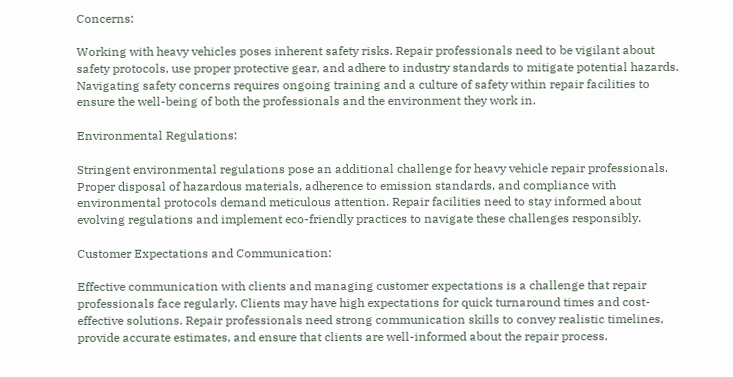Concerns:

Working with heavy vehicles poses inherent safety risks. Repair professionals need to be vigilant about safety protocols, use proper protective gear, and adhere to industry standards to mitigate potential hazards. Navigating safety concerns requires ongoing training and a culture of safety within repair facilities to ensure the well-being of both the professionals and the environment they work in.

Environmental Regulations:

Stringent environmental regulations pose an additional challenge for heavy vehicle repair professionals. Proper disposal of hazardous materials, adherence to emission standards, and compliance with environmental protocols demand meticulous attention. Repair facilities need to stay informed about evolving regulations and implement eco-friendly practices to navigate these challenges responsibly.

Customer Expectations and Communication:

Effective communication with clients and managing customer expectations is a challenge that repair professionals face regularly. Clients may have high expectations for quick turnaround times and cost-effective solutions. Repair professionals need strong communication skills to convey realistic timelines, provide accurate estimates, and ensure that clients are well-informed about the repair process.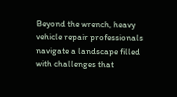Beyond the wrench, heavy vehicle repair professionals navigate a landscape filled with challenges that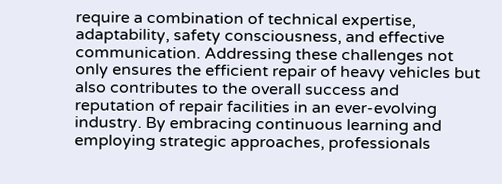require a combination of technical expertise, adaptability, safety consciousness, and effective communication. Addressing these challenges not only ensures the efficient repair of heavy vehicles but also contributes to the overall success and reputation of repair facilities in an ever-evolving industry. By embracing continuous learning and employing strategic approaches, professionals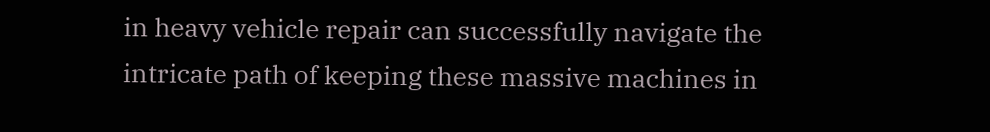in heavy vehicle repair can successfully navigate the intricate path of keeping these massive machines in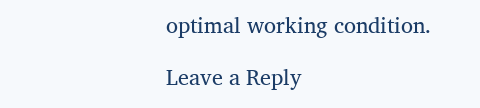optimal working condition.

Leave a Reply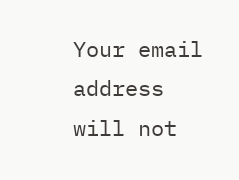Your email address will not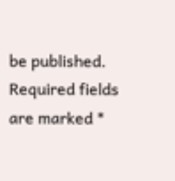be published. Required fields are marked *